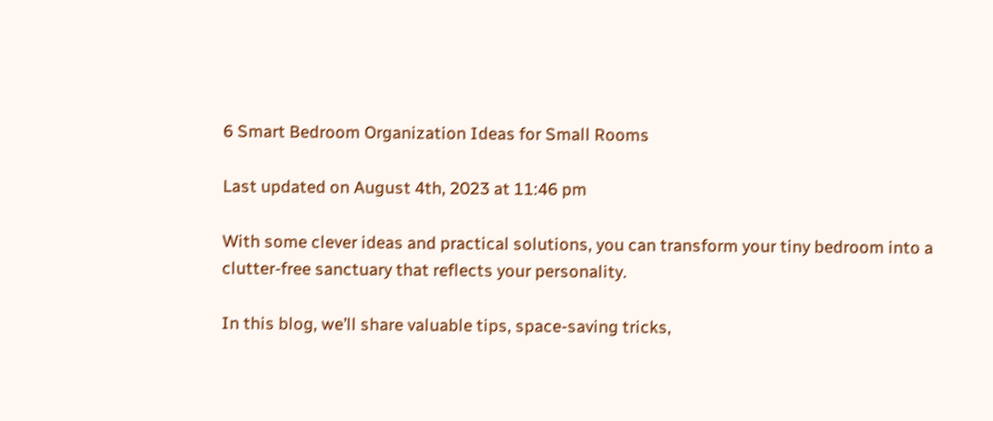6 Smart Bedroom Organization Ideas for Small Rooms

Last updated on August 4th, 2023 at 11:46 pm

With some clever ideas and practical solutions, you can transform your tiny bedroom into a clutter-free sanctuary that reflects your personality.

In this blog, we’ll share valuable tips, space-saving tricks,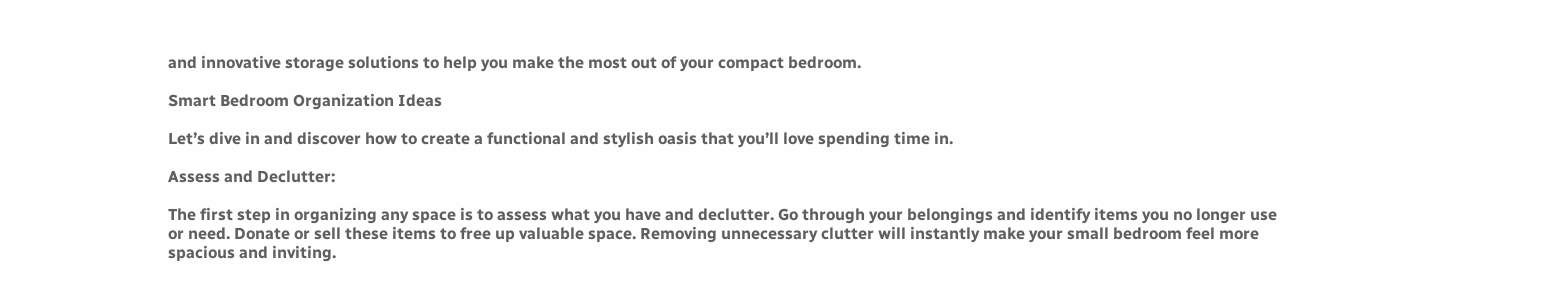and innovative storage solutions to help you make the most out of your compact bedroom.

Smart Bedroom Organization Ideas

Let’s dive in and discover how to create a functional and stylish oasis that you’ll love spending time in.

Assess and Declutter:

The first step in organizing any space is to assess what you have and declutter. Go through your belongings and identify items you no longer use or need. Donate or sell these items to free up valuable space. Removing unnecessary clutter will instantly make your small bedroom feel more spacious and inviting.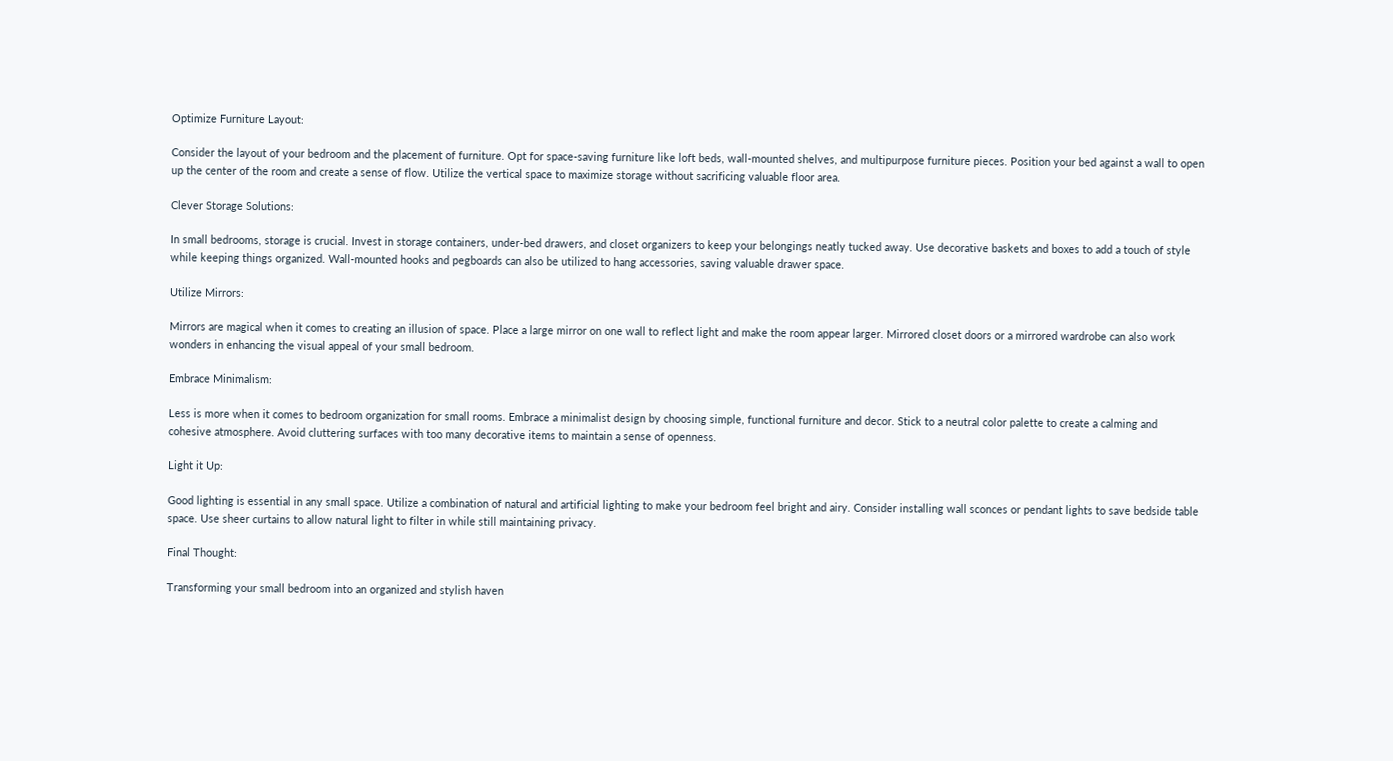Optimize Furniture Layout:

Consider the layout of your bedroom and the placement of furniture. Opt for space-saving furniture like loft beds, wall-mounted shelves, and multipurpose furniture pieces. Position your bed against a wall to open up the center of the room and create a sense of flow. Utilize the vertical space to maximize storage without sacrificing valuable floor area.

Clever Storage Solutions:

In small bedrooms, storage is crucial. Invest in storage containers, under-bed drawers, and closet organizers to keep your belongings neatly tucked away. Use decorative baskets and boxes to add a touch of style while keeping things organized. Wall-mounted hooks and pegboards can also be utilized to hang accessories, saving valuable drawer space.

Utilize Mirrors:

Mirrors are magical when it comes to creating an illusion of space. Place a large mirror on one wall to reflect light and make the room appear larger. Mirrored closet doors or a mirrored wardrobe can also work wonders in enhancing the visual appeal of your small bedroom.

Embrace Minimalism:

Less is more when it comes to bedroom organization for small rooms. Embrace a minimalist design by choosing simple, functional furniture and decor. Stick to a neutral color palette to create a calming and cohesive atmosphere. Avoid cluttering surfaces with too many decorative items to maintain a sense of openness.

Light it Up:

Good lighting is essential in any small space. Utilize a combination of natural and artificial lighting to make your bedroom feel bright and airy. Consider installing wall sconces or pendant lights to save bedside table space. Use sheer curtains to allow natural light to filter in while still maintaining privacy.

Final Thought:

Transforming your small bedroom into an organized and stylish haven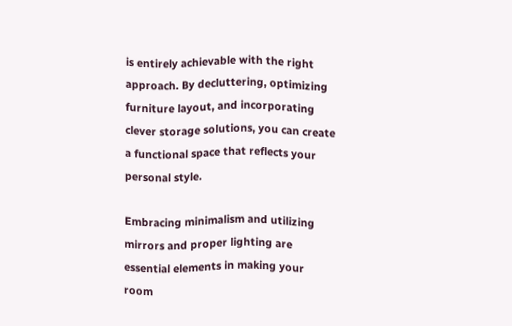is entirely achievable with the right approach. By decluttering, optimizing furniture layout, and incorporating clever storage solutions, you can create a functional space that reflects your personal style.

Embracing minimalism and utilizing mirrors and proper lighting are essential elements in making your room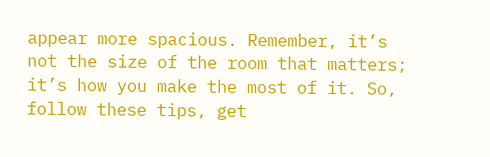appear more spacious. Remember, it’s not the size of the room that matters; it’s how you make the most of it. So, follow these tips, get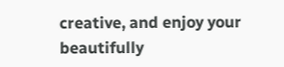creative, and enjoy your beautifully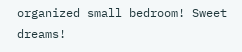organized small bedroom! Sweet dreams!